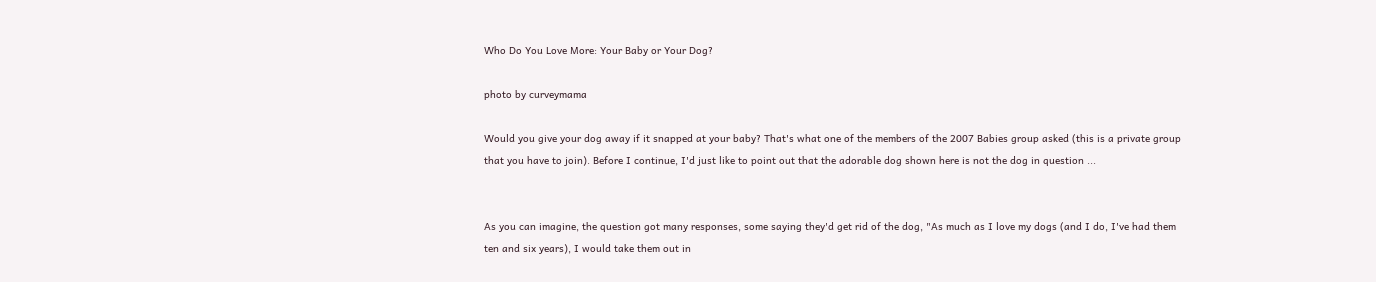Who Do You Love More: Your Baby or Your Dog?

photo by curveymama

Would you give your dog away if it snapped at your baby? That's what one of the members of the 2007 Babies group asked (this is a private group that you have to join). Before I continue, I'd just like to point out that the adorable dog shown here is not the dog in question ...


As you can imagine, the question got many responses, some saying they'd get rid of the dog, "As much as I love my dogs (and I do, I've had them ten and six years), I would take them out in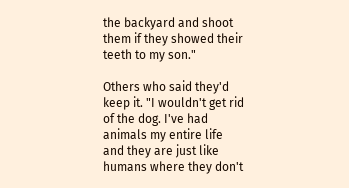the backyard and shoot them if they showed their teeth to my son."

Others who said they'd keep it. "I wouldn't get rid of the dog. I've had animals my entire life and they are just like humans where they don't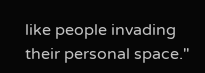like people invading their personal space."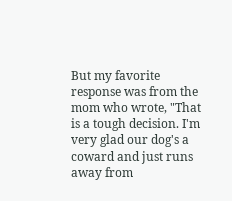But my favorite response was from the mom who wrote, "That is a tough decision. I'm very glad our dog's a coward and just runs away from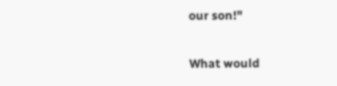our son!"

What would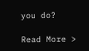you do?

Read More >